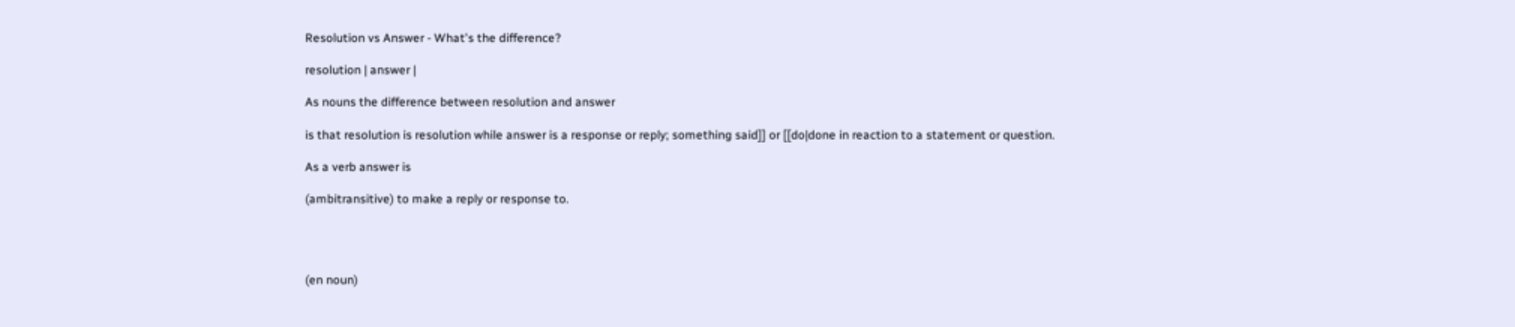Resolution vs Answer - What's the difference?

resolution | answer |

As nouns the difference between resolution and answer

is that resolution is resolution while answer is a response or reply; something said]] or [[do|done in reaction to a statement or question.

As a verb answer is

(ambitransitive) to make a reply or response to.




(en noun)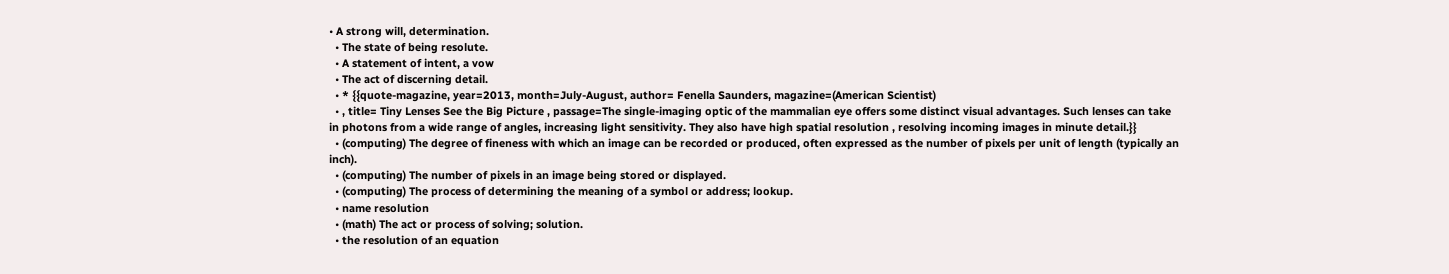• A strong will, determination.
  • The state of being resolute.
  • A statement of intent, a vow
  • The act of discerning detail.
  • * {{quote-magazine, year=2013, month=July-August, author= Fenella Saunders, magazine=(American Scientist)
  • , title= Tiny Lenses See the Big Picture , passage=The single-imaging optic of the mammalian eye offers some distinct visual advantages. Such lenses can take in photons from a wide range of angles, increasing light sensitivity. They also have high spatial resolution , resolving incoming images in minute detail.}}
  • (computing) The degree of fineness with which an image can be recorded or produced, often expressed as the number of pixels per unit of length (typically an inch).
  • (computing) The number of pixels in an image being stored or displayed.
  • (computing) The process of determining the meaning of a symbol or address; lookup.
  • name resolution
  • (math) The act or process of solving; solution.
  • the resolution of an equation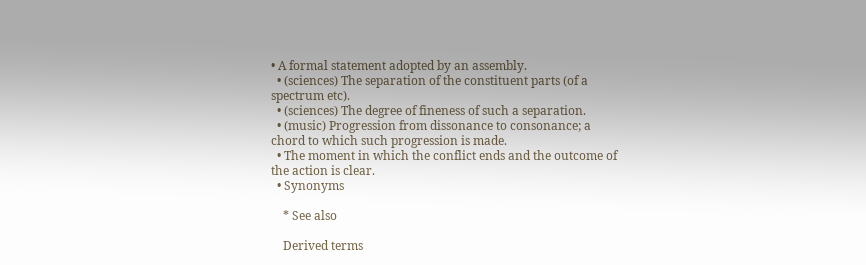• A formal statement adopted by an assembly.
  • (sciences) The separation of the constituent parts (of a spectrum etc).
  • (sciences) The degree of fineness of such a separation.
  • (music) Progression from dissonance to consonance; a chord to which such progression is made.
  • The moment in which the conflict ends and the outcome of the action is clear.
  • Synonyms

    * See also

    Derived terms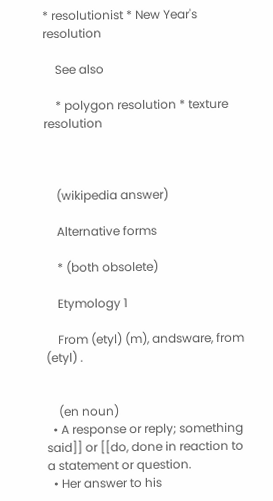* resolutionist * New Year's resolution

    See also

    * polygon resolution * texture resolution



    (wikipedia answer)

    Alternative forms

    * (both obsolete)

    Etymology 1

    From (etyl) (m), andsware, from (etyl) .


    (en noun)
  • A response or reply; something said]] or [[do, done in reaction to a statement or question.
  • Her answer to his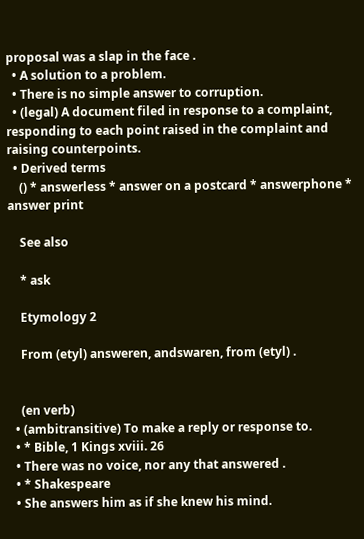proposal was a slap in the face .
  • A solution to a problem.
  • There is no simple answer to corruption.
  • (legal) A document filed in response to a complaint, responding to each point raised in the complaint and raising counterpoints.
  • Derived terms
    () * answerless * answer on a postcard * answerphone * answer print

    See also

    * ask

    Etymology 2

    From (etyl) answeren, andswaren, from (etyl) .


    (en verb)
  • (ambitransitive) To make a reply or response to.
  • * Bible, 1 Kings xviii. 26
  • There was no voice, nor any that answered .
  • * Shakespeare
  • She answers him as if she knew his mind.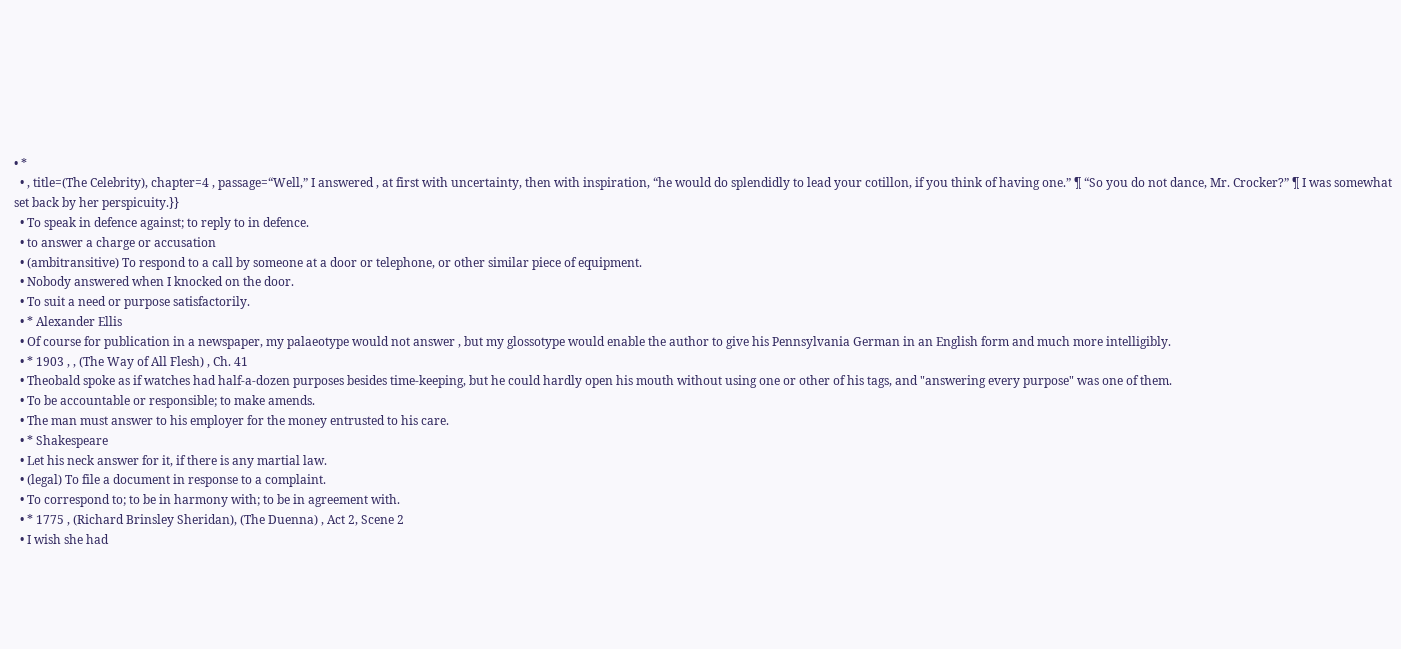• *
  • , title=(The Celebrity), chapter=4 , passage=“Well,” I answered , at first with uncertainty, then with inspiration, “he would do splendidly to lead your cotillon, if you think of having one.” ¶ “So you do not dance, Mr. Crocker?” ¶ I was somewhat set back by her perspicuity.}}
  • To speak in defence against; to reply to in defence.
  • to answer a charge or accusation
  • (ambitransitive) To respond to a call by someone at a door or telephone, or other similar piece of equipment.
  • Nobody answered when I knocked on the door.
  • To suit a need or purpose satisfactorily.
  • * Alexander Ellis
  • Of course for publication in a newspaper, my palaeotype would not answer , but my glossotype would enable the author to give his Pennsylvania German in an English form and much more intelligibly.
  • * 1903 , , (The Way of All Flesh) , Ch. 41
  • Theobald spoke as if watches had half-a-dozen purposes besides time-keeping, but he could hardly open his mouth without using one or other of his tags, and "answering every purpose" was one of them.
  • To be accountable or responsible; to make amends.
  • The man must answer to his employer for the money entrusted to his care.
  • * Shakespeare
  • Let his neck answer for it, if there is any martial law.
  • (legal) To file a document in response to a complaint.
  • To correspond to; to be in harmony with; to be in agreement with.
  • * 1775 , (Richard Brinsley Sheridan), (The Duenna) , Act 2, Scene 2
  • I wish she had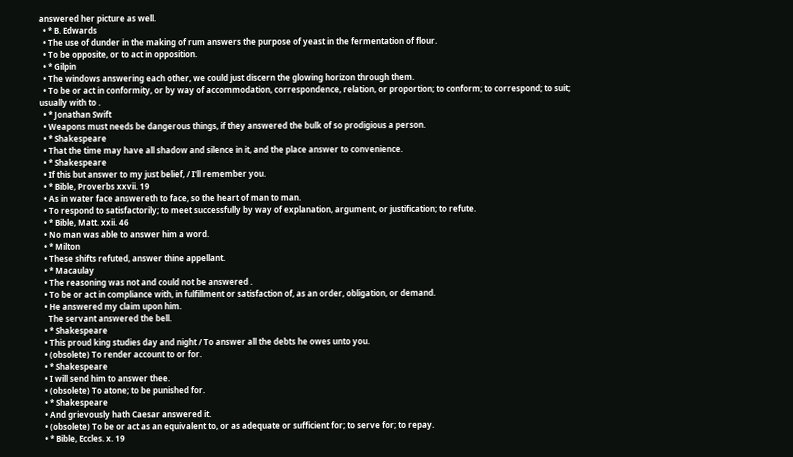answered her picture as well.
  • * B. Edwards
  • The use of dunder in the making of rum answers the purpose of yeast in the fermentation of flour.
  • To be opposite, or to act in opposition.
  • * Gilpin
  • The windows answering each other, we could just discern the glowing horizon through them.
  • To be or act in conformity, or by way of accommodation, correspondence, relation, or proportion; to conform; to correspond; to suit; usually with to .
  • * Jonathan Swift
  • Weapons must needs be dangerous things, if they answered the bulk of so prodigious a person.
  • * Shakespeare
  • That the time may have all shadow and silence in it, and the place answer to convenience.
  • * Shakespeare
  • If this but answer to my just belief, / I'll remember you.
  • * Bible, Proverbs xxvii. 19
  • As in water face answereth to face, so the heart of man to man.
  • To respond to satisfactorily; to meet successfully by way of explanation, argument, or justification; to refute.
  • * Bible, Matt. xxii. 46
  • No man was able to answer him a word.
  • * Milton
  • These shifts refuted, answer thine appellant.
  • * Macaulay
  • The reasoning was not and could not be answered .
  • To be or act in compliance with, in fulfillment or satisfaction of, as an order, obligation, or demand.
  • He answered my claim upon him.
    The servant answered the bell.
  • * Shakespeare
  • This proud king studies day and night / To answer all the debts he owes unto you.
  • (obsolete) To render account to or for.
  • * Shakespeare
  • I will send him to answer thee.
  • (obsolete) To atone; to be punished for.
  • * Shakespeare
  • And grievously hath Caesar answered it.
  • (obsolete) To be or act as an equivalent to, or as adequate or sufficient for; to serve for; to repay.
  • * Bible, Eccles. x. 19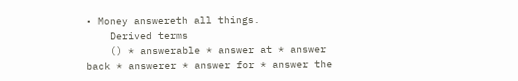• Money answereth all things.
    Derived terms
    () * answerable * answer at * answer back * answerer * answer for * answer the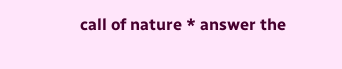call of nature * answer the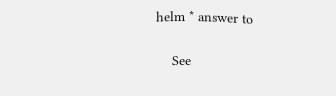helm * answer to

    See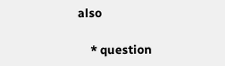also

    * question